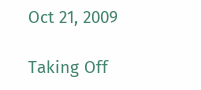Oct 21, 2009

Taking Off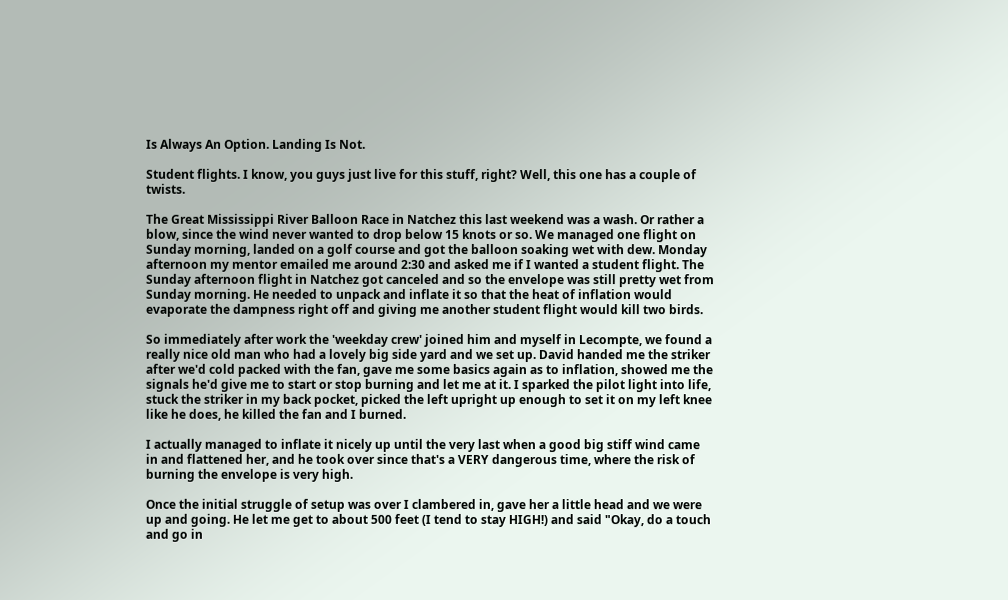Is Always An Option. Landing Is Not.

Student flights. I know, you guys just live for this stuff, right? Well, this one has a couple of twists.

The Great Mississippi River Balloon Race in Natchez this last weekend was a wash. Or rather a blow, since the wind never wanted to drop below 15 knots or so. We managed one flight on Sunday morning, landed on a golf course and got the balloon soaking wet with dew. Monday afternoon my mentor emailed me around 2:30 and asked me if I wanted a student flight. The Sunday afternoon flight in Natchez got canceled and so the envelope was still pretty wet from Sunday morning. He needed to unpack and inflate it so that the heat of inflation would evaporate the dampness right off and giving me another student flight would kill two birds.

So immediately after work the 'weekday crew' joined him and myself in Lecompte, we found a really nice old man who had a lovely big side yard and we set up. David handed me the striker after we'd cold packed with the fan, gave me some basics again as to inflation, showed me the signals he'd give me to start or stop burning and let me at it. I sparked the pilot light into life, stuck the striker in my back pocket, picked the left upright up enough to set it on my left knee like he does, he killed the fan and I burned.

I actually managed to inflate it nicely up until the very last when a good big stiff wind came in and flattened her, and he took over since that's a VERY dangerous time, where the risk of burning the envelope is very high.

Once the initial struggle of setup was over I clambered in, gave her a little head and we were up and going. He let me get to about 500 feet (I tend to stay HIGH!) and said "Okay, do a touch and go in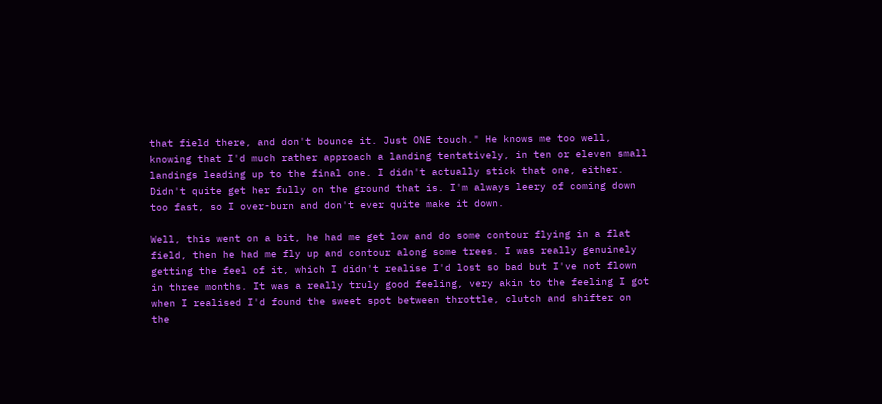that field there, and don't bounce it. Just ONE touch." He knows me too well, knowing that I'd much rather approach a landing tentatively, in ten or eleven small landings leading up to the final one. I didn't actually stick that one, either. Didn't quite get her fully on the ground that is. I'm always leery of coming down too fast, so I over-burn and don't ever quite make it down.

Well, this went on a bit, he had me get low and do some contour flying in a flat field, then he had me fly up and contour along some trees. I was really genuinely getting the feel of it, which I didn't realise I'd lost so bad but I've not flown in three months. It was a really truly good feeling, very akin to the feeling I got when I realised I'd found the sweet spot between throttle, clutch and shifter on the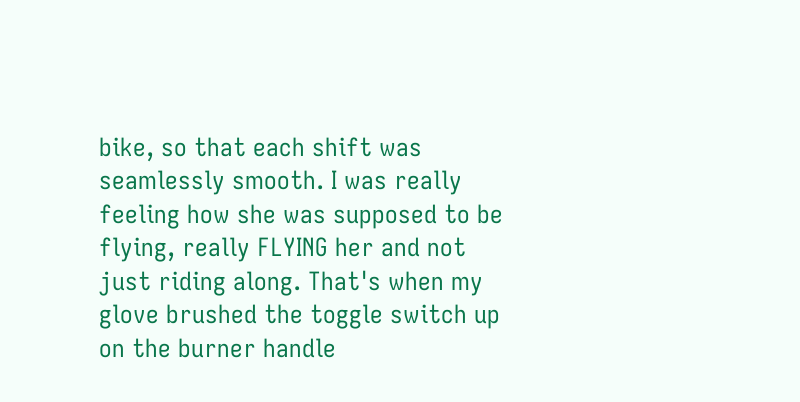bike, so that each shift was seamlessly smooth. I was really feeling how she was supposed to be flying, really FLYING her and not just riding along. That's when my glove brushed the toggle switch up on the burner handle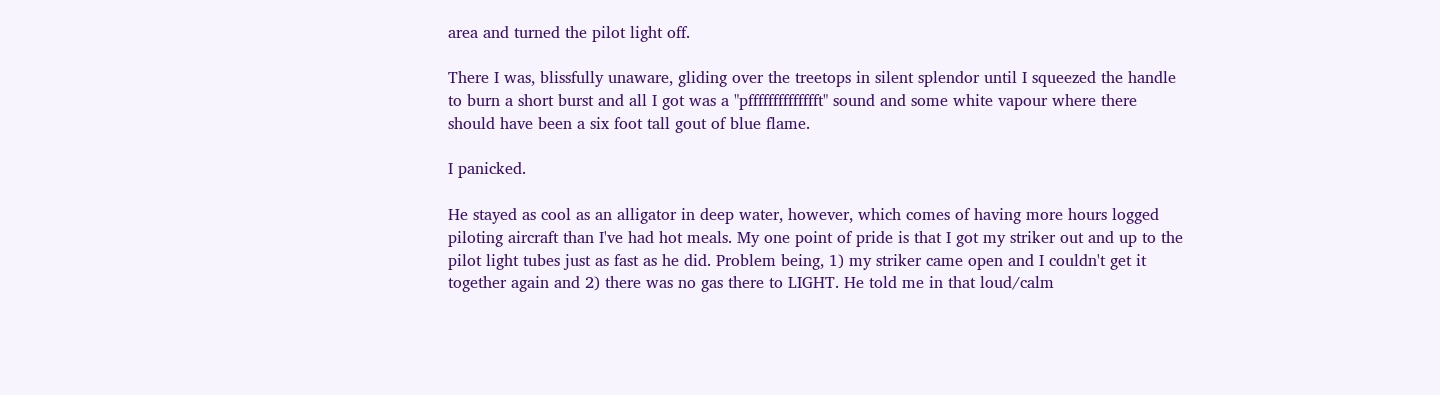area and turned the pilot light off.

There I was, blissfully unaware, gliding over the treetops in silent splendor until I squeezed the handle to burn a short burst and all I got was a "pfffffffffffffft" sound and some white vapour where there should have been a six foot tall gout of blue flame.

I panicked.

He stayed as cool as an alligator in deep water, however, which comes of having more hours logged piloting aircraft than I've had hot meals. My one point of pride is that I got my striker out and up to the pilot light tubes just as fast as he did. Problem being, 1) my striker came open and I couldn't get it together again and 2) there was no gas there to LIGHT. He told me in that loud/calm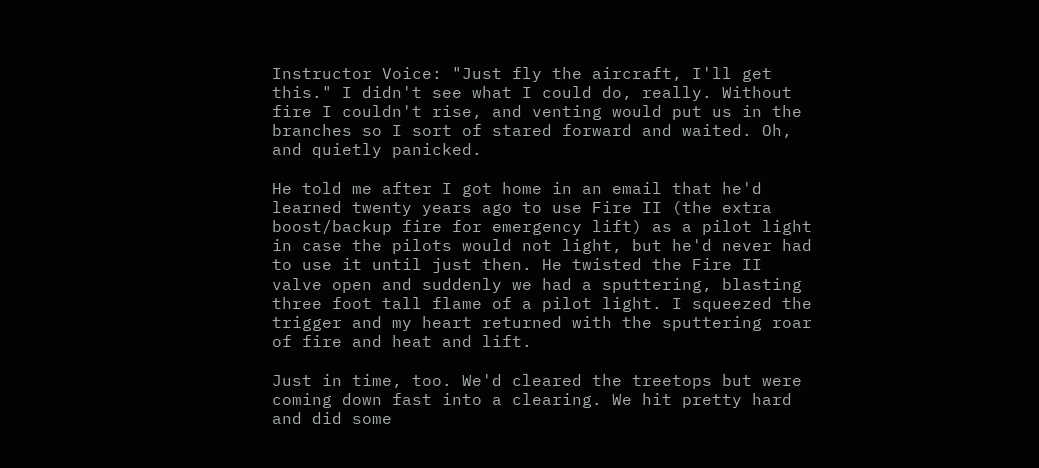Instructor Voice: "Just fly the aircraft, I'll get this." I didn't see what I could do, really. Without fire I couldn't rise, and venting would put us in the branches so I sort of stared forward and waited. Oh, and quietly panicked.

He told me after I got home in an email that he'd learned twenty years ago to use Fire II (the extra boost/backup fire for emergency lift) as a pilot light in case the pilots would not light, but he'd never had to use it until just then. He twisted the Fire II valve open and suddenly we had a sputtering, blasting three foot tall flame of a pilot light. I squeezed the trigger and my heart returned with the sputtering roar of fire and heat and lift.

Just in time, too. We'd cleared the treetops but were coming down fast into a clearing. We hit pretty hard and did some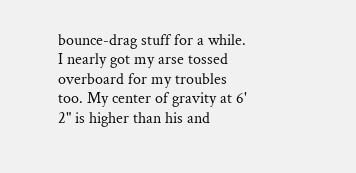bounce-drag stuff for a while. I nearly got my arse tossed overboard for my troubles too. My center of gravity at 6' 2" is higher than his and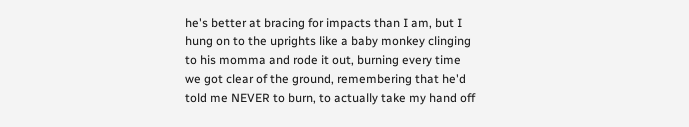he's better at bracing for impacts than I am, but I hung on to the uprights like a baby monkey clinging to his momma and rode it out, burning every time we got clear of the ground, remembering that he'd told me NEVER to burn, to actually take my hand off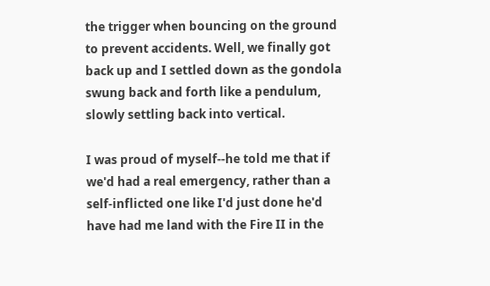the trigger when bouncing on the ground to prevent accidents. Well, we finally got back up and I settled down as the gondola swung back and forth like a pendulum, slowly settling back into vertical.

I was proud of myself--he told me that if we'd had a real emergency, rather than a self-inflicted one like I'd just done he'd have had me land with the Fire II in the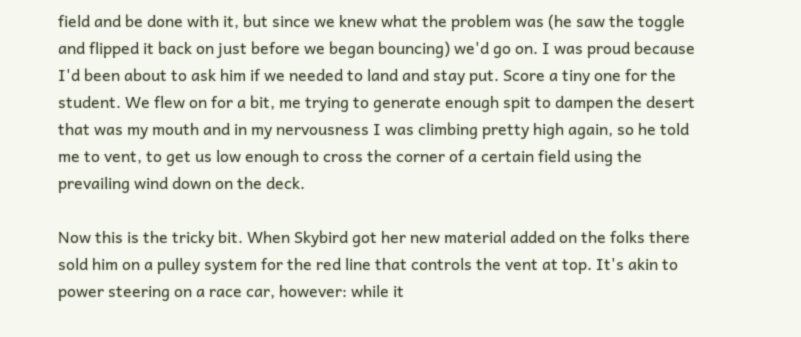field and be done with it, but since we knew what the problem was (he saw the toggle and flipped it back on just before we began bouncing) we'd go on. I was proud because I'd been about to ask him if we needed to land and stay put. Score a tiny one for the student. We flew on for a bit, me trying to generate enough spit to dampen the desert that was my mouth and in my nervousness I was climbing pretty high again, so he told me to vent, to get us low enough to cross the corner of a certain field using the prevailing wind down on the deck.

Now this is the tricky bit. When Skybird got her new material added on the folks there sold him on a pulley system for the red line that controls the vent at top. It's akin to power steering on a race car, however: while it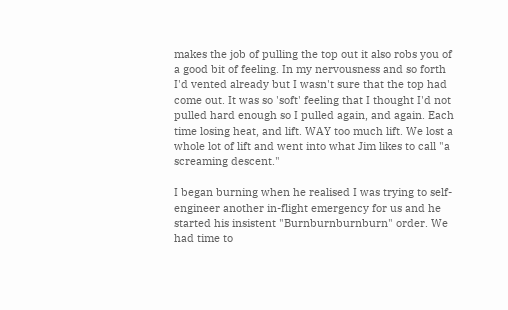makes the job of pulling the top out it also robs you of a good bit of feeling. In my nervousness and so forth I'd vented already but I wasn't sure that the top had come out. It was so 'soft' feeling that I thought I'd not pulled hard enough so I pulled again, and again. Each time losing heat, and lift. WAY too much lift. We lost a whole lot of lift and went into what Jim likes to call "a screaming descent."

I began burning when he realised I was trying to self-engineer another in-flight emergency for us and he started his insistent "Burnburnburnburn" order. We had time to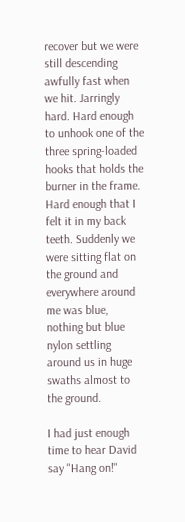recover but we were still descending awfully fast when we hit. Jarringly hard. Hard enough to unhook one of the three spring-loaded hooks that holds the burner in the frame. Hard enough that I felt it in my back teeth. Suddenly we were sitting flat on the ground and everywhere around me was blue, nothing but blue nylon settling around us in huge swaths almost to the ground.

I had just enough time to hear David say "Hang on!"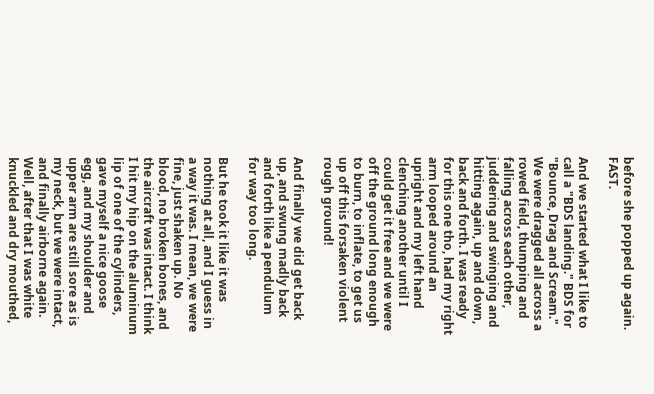before she popped up again. FAST.

And we started what I like to call a "BDS landing." BDS for "Bounce, Drag and Scream." We were dragged all across a rowed field, thumping and falling across each other, juddering and swinging and hitting again, up and down, back and forth. I was ready for this one tho, had my right arm looped around an upright and my left hand clenching another until I could get it free and we were off the ground long enough to burn, to inflate, to get us up off this forsaken violent rough ground!

And finally we did get back up, and swung madly back and forth like a pendulum for way too long.

But he took it like it was nothing at all, and I guess in a way it was. I mean, we were fine, just shaken up. No blood, no broken bones, and the aircraft was intact. I think I hit my hip on the aluminum lip of one of the cylinders, gave myself a nice goose egg, and my shoulder and upper arm are still sore as is my neck, but we were intact, and finally airborne again. Well, after that I was white knuckled and dry mouthed,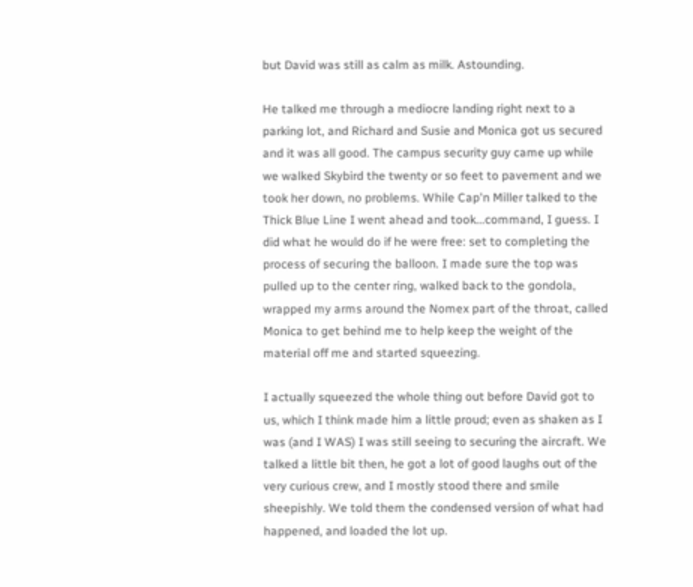but David was still as calm as milk. Astounding.

He talked me through a mediocre landing right next to a parking lot, and Richard and Susie and Monica got us secured and it was all good. The campus security guy came up while we walked Skybird the twenty or so feet to pavement and we took her down, no problems. While Cap'n Miller talked to the Thick Blue Line I went ahead and took...command, I guess. I did what he would do if he were free: set to completing the process of securing the balloon. I made sure the top was pulled up to the center ring, walked back to the gondola, wrapped my arms around the Nomex part of the throat, called Monica to get behind me to help keep the weight of the material off me and started squeezing.

I actually squeezed the whole thing out before David got to us, which I think made him a little proud; even as shaken as I was (and I WAS) I was still seeing to securing the aircraft. We talked a little bit then, he got a lot of good laughs out of the very curious crew, and I mostly stood there and smile sheepishly. We told them the condensed version of what had happened, and loaded the lot up.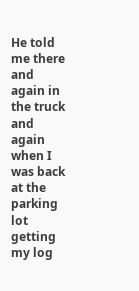He told me there and again in the truck and again when I was back at the parking lot getting my log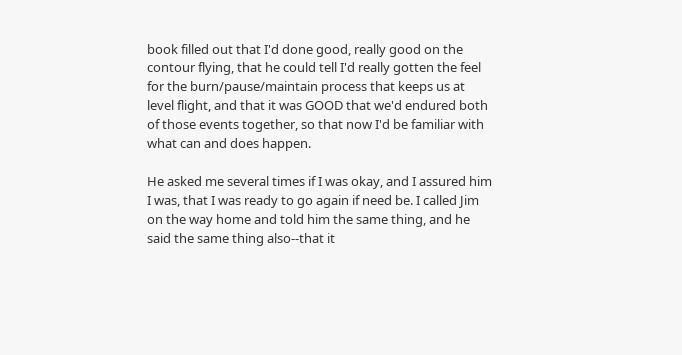book filled out that I'd done good, really good on the contour flying, that he could tell I'd really gotten the feel for the burn/pause/maintain process that keeps us at level flight, and that it was GOOD that we'd endured both of those events together, so that now I'd be familiar with what can and does happen.

He asked me several times if I was okay, and I assured him I was, that I was ready to go again if need be. I called Jim on the way home and told him the same thing, and he said the same thing also--that it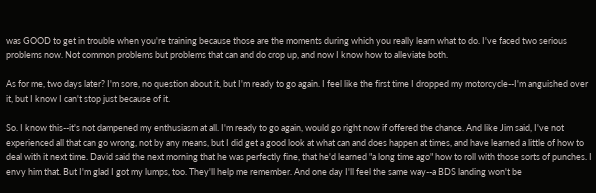was GOOD to get in trouble when you're training because those are the moments during which you really learn what to do. I've faced two serious problems now. Not common problems but problems that can and do crop up, and now I know how to alleviate both.

As for me, two days later? I'm sore, no question about it, but I'm ready to go again. I feel like the first time I dropped my motorcycle--I'm anguished over it, but I know I can't stop just because of it.

So. I know this--it's not dampened my enthusiasm at all. I'm ready to go again, would go right now if offered the chance. And like Jim said, I've not experienced all that can go wrong, not by any means, but I did get a good look at what can and does happen at times, and have learned a little of how to deal with it next time. David said the next morning that he was perfectly fine, that he'd learned "a long time ago" how to roll with those sorts of punches. I envy him that. But I'm glad I got my lumps, too. They'll help me remember. And one day I'll feel the same way--a BDS landing won't be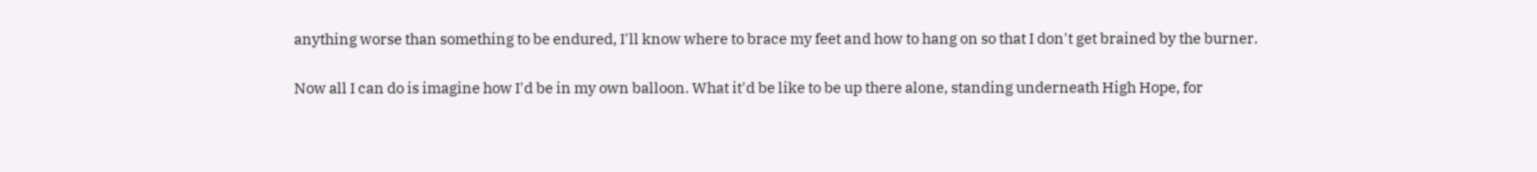anything worse than something to be endured, I'll know where to brace my feet and how to hang on so that I don't get brained by the burner.

Now all I can do is imagine how I'd be in my own balloon. What it'd be like to be up there alone, standing underneath High Hope, for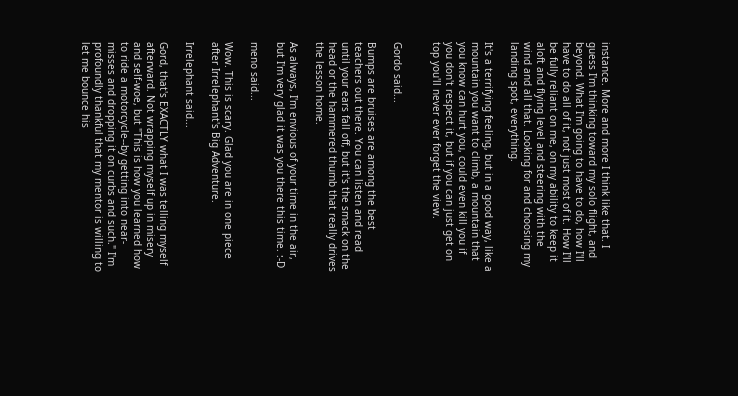instance. More and more I think like that. I guess I'm thinking toward my solo flight, and beyond. What I'm going to have to do, how I'll have to do all of it, not just most of it. How I'll be fully reliant on me, on my ability to keep it aloft and flying level and steering with the wind and all that. Looking for and choosing my landing spot, everything.

It's a terrifying feeling, but in a good way, like a mountain you want to climb, a mountain that you know can hurt you, could even kill you if you don't respect it, but if you can just get on top you'll never ever forget the view.


Gordo said...

Bumps are bruises are among the best teachers out there. You can listen and read until your ears fall off, but it's the smack on the head or the hammered thumb that really drives the lesson home.

As always, I'm envious of your time in the air, but I'm very glad it was you there this time. :-D

meno said...

Wow. This is scary. Glad you are in one piece after Irrelephant's Big Adventure.

Irrelephant said...

Gord, that's EXACTLY what I was telling myself afterward. Not wrapping myself up in misery and self-woe, but "This is how you learned how to ride a motorcycle--by getting into near-misses and dropping it on curbs and such." I'm profoundly thankful that my mentor is willing to let me bounce his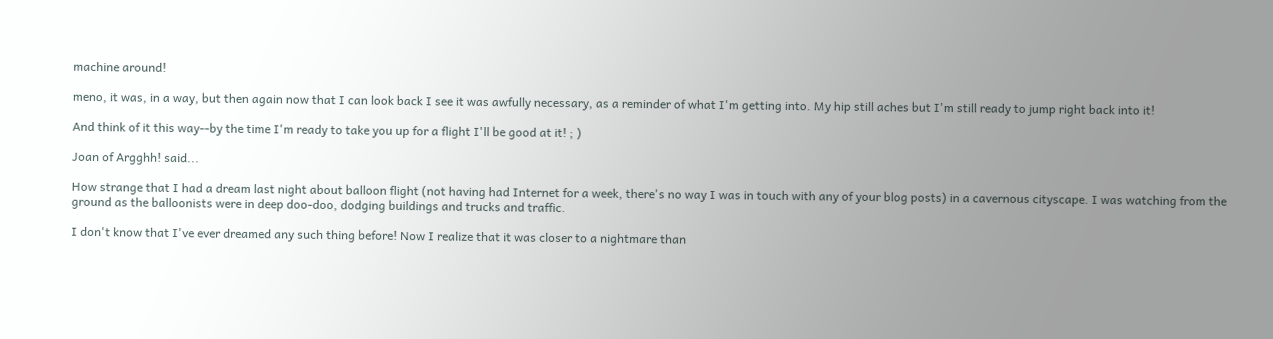machine around!

meno, it was, in a way, but then again now that I can look back I see it was awfully necessary, as a reminder of what I'm getting into. My hip still aches but I'm still ready to jump right back into it!

And think of it this way--by the time I'm ready to take you up for a flight I'll be good at it! ; )

Joan of Argghh! said...

How strange that I had a dream last night about balloon flight (not having had Internet for a week, there's no way I was in touch with any of your blog posts) in a cavernous cityscape. I was watching from the ground as the balloonists were in deep doo-doo, dodging buildings and trucks and traffic.

I don't know that I've ever dreamed any such thing before! Now I realize that it was closer to a nightmare than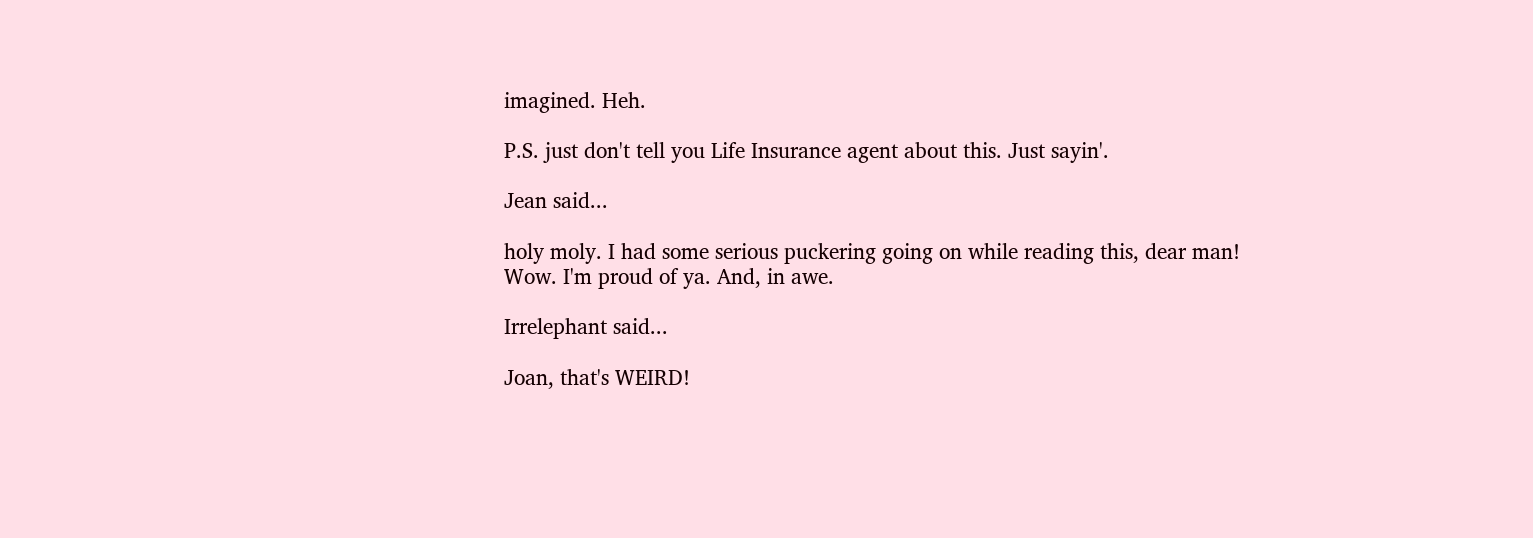imagined. Heh.

P.S. just don't tell you Life Insurance agent about this. Just sayin'.

Jean said...

holy moly. I had some serious puckering going on while reading this, dear man!
Wow. I'm proud of ya. And, in awe.

Irrelephant said...

Joan, that's WEIRD!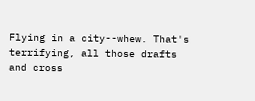Flying in a city--whew. That's terrifying, all those drafts and cross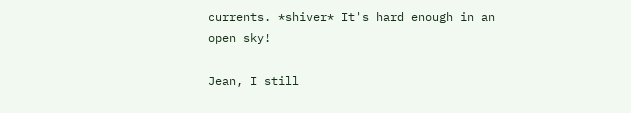currents. *shiver* It's hard enough in an open sky!

Jean, I still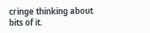cringe thinking about bits of it.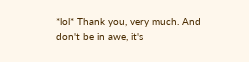*lol* Thank you, very much. And don't be in awe, it's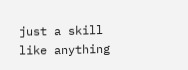just a skill like anything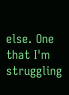else. One that I'm struggling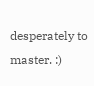desperately to master. :)